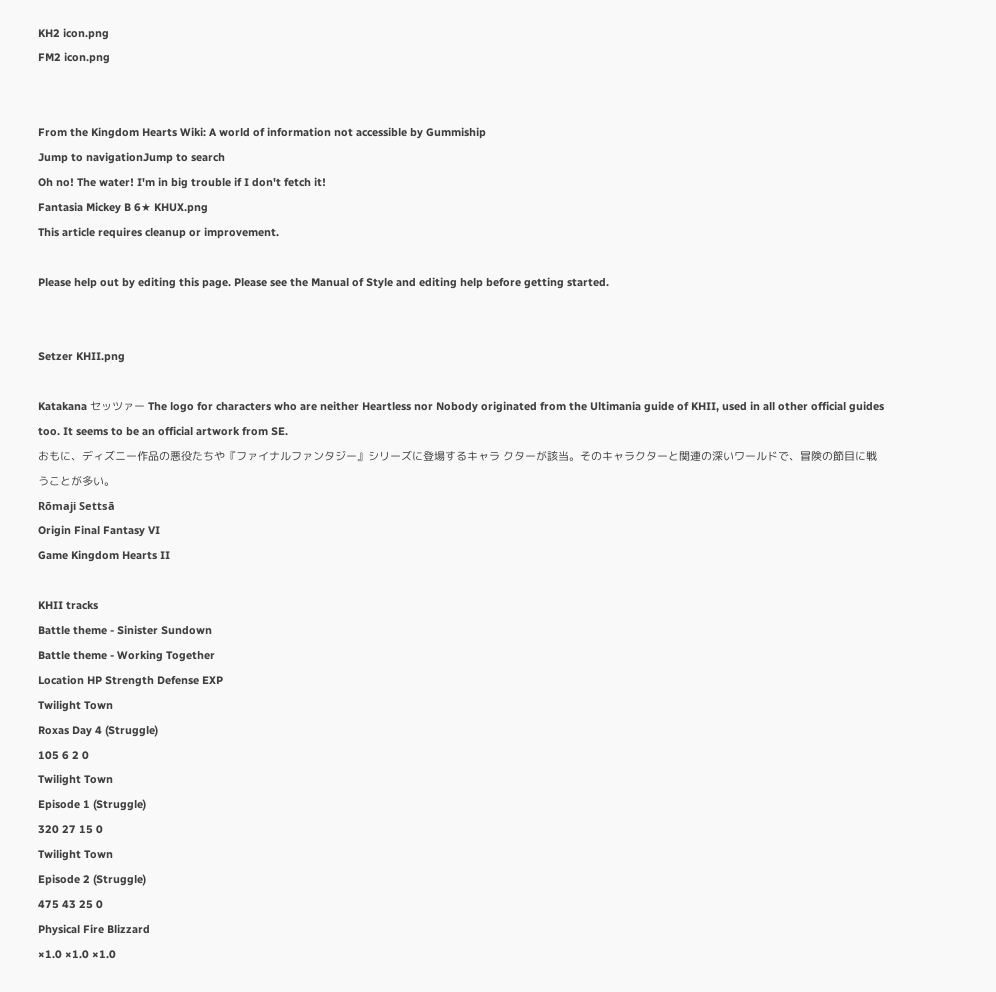KH2 icon.png
FM2 icon.png


From the Kingdom Hearts Wiki: A world of information not accessible by Gummiship
Jump to navigationJump to search
Oh no! The water! I'm in big trouble if I don't fetch it!
Fantasia Mickey B 6★ KHUX.png
This article requires cleanup or improvement.

Please help out by editing this page. Please see the Manual of Style and editing help before getting started.


Setzer KHII.png

Katakana セッツァー The logo for characters who are neither Heartless nor Nobody originated from the Ultimania guide of KHII, used in all other official guides too. It seems to be an official artwork from SE.
おもに、ディズニー作品の悪役たちや『ファイナルファンタジー』シリーズに登場するキャラ クターが該当。そのキャラクターと関連の深いワールドで、冒険の節目に戦うことが多い。
Rōmaji Settsā
Origin Final Fantasy VI
Game Kingdom Hearts II

KHII tracks
Battle theme - Sinister Sundown
Battle theme - Working Together
Location HP Strength Defense EXP
Twilight Town
Roxas Day 4 (Struggle)
105 6 2 0
Twilight Town
Episode 1 (Struggle)
320 27 15 0
Twilight Town
Episode 2 (Struggle)
475 43 25 0
Physical Fire Blizzard
×1.0 ×1.0 ×1.0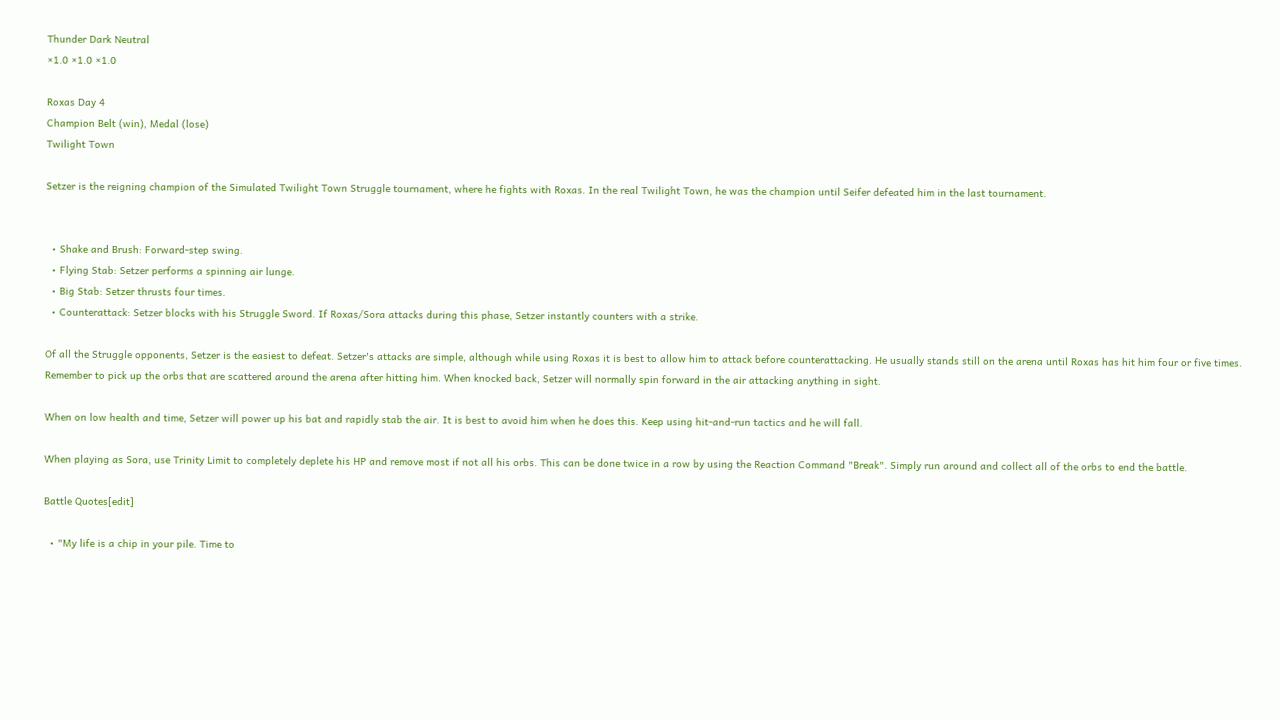Thunder Dark Neutral
×1.0 ×1.0 ×1.0

Roxas Day 4
Champion Belt (win), Medal (lose)
Twilight Town

Setzer is the reigning champion of the Simulated Twilight Town Struggle tournament, where he fights with Roxas. In the real Twilight Town, he was the champion until Seifer defeated him in the last tournament.


  • Shake and Brush: Forward-step swing.
  • Flying Stab: Setzer performs a spinning air lunge.
  • Big Stab: Setzer thrusts four times.
  • Counterattack: Setzer blocks with his Struggle Sword. If Roxas/Sora attacks during this phase, Setzer instantly counters with a strike.

Of all the Struggle opponents, Setzer is the easiest to defeat. Setzer's attacks are simple, although while using Roxas it is best to allow him to attack before counterattacking. He usually stands still on the arena until Roxas has hit him four or five times. Remember to pick up the orbs that are scattered around the arena after hitting him. When knocked back, Setzer will normally spin forward in the air attacking anything in sight.

When on low health and time, Setzer will power up his bat and rapidly stab the air. It is best to avoid him when he does this. Keep using hit-and-run tactics and he will fall.

When playing as Sora, use Trinity Limit to completely deplete his HP and remove most if not all his orbs. This can be done twice in a row by using the Reaction Command "Break". Simply run around and collect all of the orbs to end the battle.

Battle Quotes[edit]

  • "My life is a chip in your pile. Time to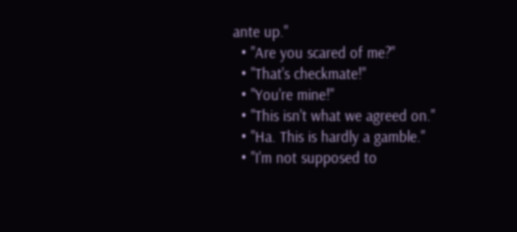ante up."
  • "Are you scared of me?"
  • "That's checkmate!"
  • "You're mine!"
  • "This isn't what we agreed on."
  • "Ha. This is hardly a gamble."
  • "I'm not supposed to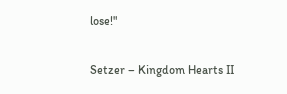lose!"


Setzer – Kingdom Hearts II